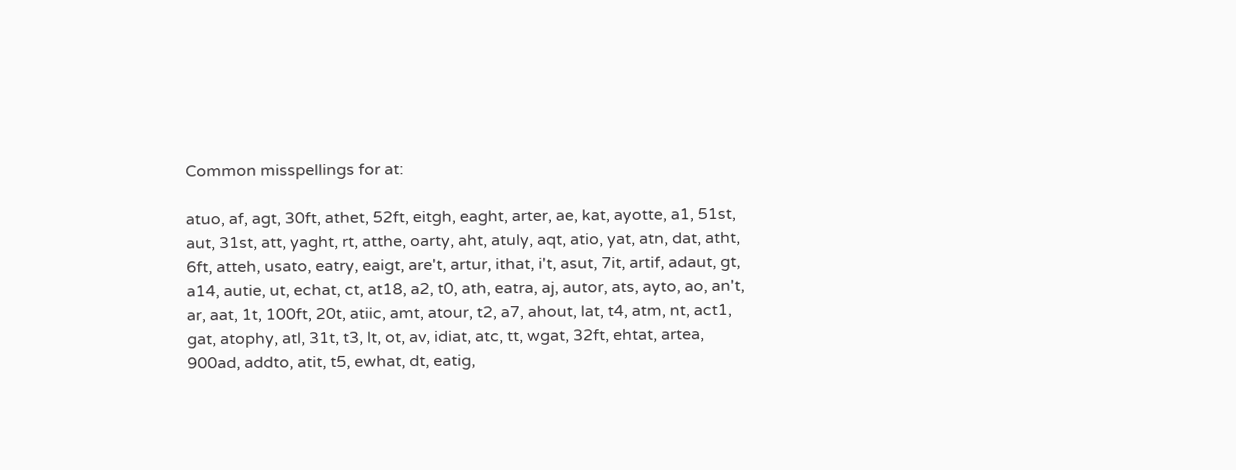Common misspellings for at:

atuo, af, agt, 30ft, athet, 52ft, eitgh, eaght, arter, ae, kat, ayotte, a1, 51st, aut, 31st, att, yaght, rt, atthe, oarty, aht, atuly, aqt, atio, yat, atn, dat, atht, 6ft, atteh, usato, eatry, eaigt, are't, artur, ithat, i't, asut, 7it, artif, adaut, gt, a14, autie, ut, echat, ct, at18, a2, t0, ath, eatra, aj, autor, ats, ayto, ao, an't, ar, aat, 1t, 100ft, 20t, atiic, amt, atour, t2, a7, ahout, lat, t4, atm, nt, act1, gat, atophy, atl, 31t, t3, lt, ot, av, idiat, atc, tt, wgat, 32ft, ehtat, artea, 900ad, addto, atit, t5, ewhat, dt, eatig,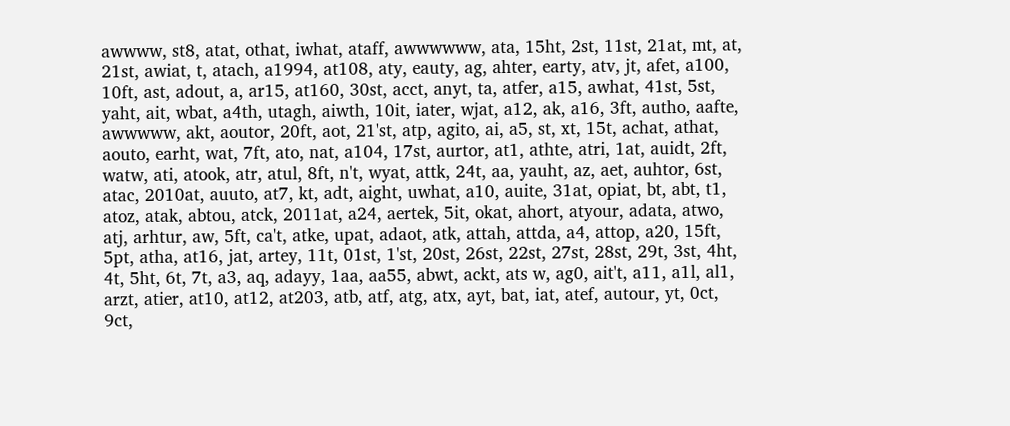awwww, st8, atat, othat, iwhat, ataff, awwwwww, ata, 15ht, 2st, 11st, 21at, mt, at, 21st, awiat, t, atach, a1994, at108, aty, eauty, ag, ahter, earty, atv, jt, afet, a100, 10ft, ast, adout, a, ar15, at160, 30st, acct, anyt, ta, atfer, a15, awhat, 41st, 5st, yaht, ait, wbat, a4th, utagh, aiwth, 10it, iater, wjat, a12, ak, a16, 3ft, autho, aafte, awwwww, akt, aoutor, 20ft, aot, 21'st, atp, agito, ai, a5, st, xt, 15t, achat, athat, aouto, earht, wat, 7ft, ato, nat, a104, 17st, aurtor, at1, athte, atri, 1at, auidt, 2ft, watw, ati, atook, atr, atul, 8ft, n't, wyat, attk, 24t, aa, yauht, az, aet, auhtor, 6st, atac, 2010at, auuto, at7, kt, adt, aight, uwhat, a10, auite, 31at, opiat, bt, abt, t1, atoz, atak, abtou, atck, 2011at, a24, aertek, 5it, okat, ahort, atyour, adata, atwo, atj, arhtur, aw, 5ft, ca't, atke, upat, adaot, atk, attah, attda, a4, attop, a20, 15ft, 5pt, atha, at16, jat, artey, 11t, 01st, 1'st, 20st, 26st, 22st, 27st, 28st, 29t, 3st, 4ht, 4t, 5ht, 6t, 7t, a3, aq, adayy, 1aa, aa55, abwt, ackt, ats w, ag0, ait't, a11, a1l, al1, arzt, atier, at10, at12, at203, atb, atf, atg, atx, ayt, bat, iat, atef, autour, yt, 0ct, 9ct,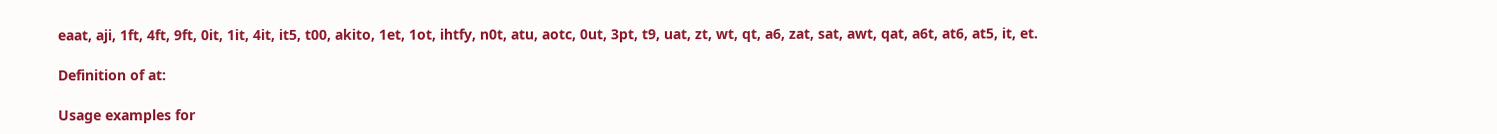eaat, aji, 1ft, 4ft, 9ft, 0it, 1it, 4it, it5, t00, akito, 1et, 1ot, ihtfy, n0t, atu, aotc, 0ut, 3pt, t9, uat, zt, wt, qt, a6, zat, sat, awt, qat, a6t, at6, at5, it, et.

Definition of at:

Usage examples for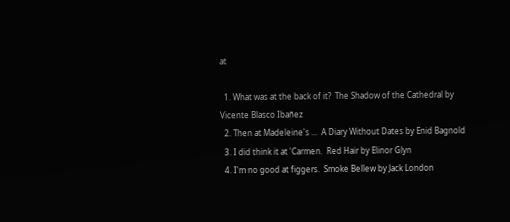at

  1. What was at the back of it?  The Shadow of the Cathedral by Vicente Blasco Ibañez
  2. Then at Madeleine's ...  A Diary Without Dates by Enid Bagnold
  3. I did think it at 'Carmen.  Red Hair by Elinor Glyn
  4. I'm no good at figgers.  Smoke Bellew by Jack London